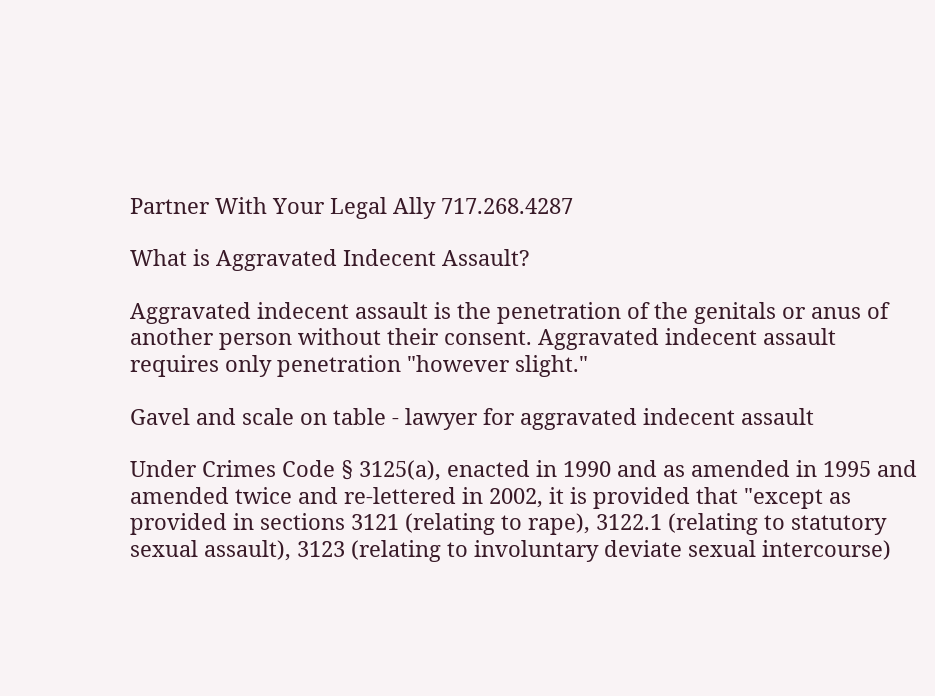Partner With Your Legal Ally 717.268.4287

What is Aggravated Indecent Assault?

Aggravated indecent assault is the penetration of the genitals or anus of another person without their consent. Aggravated indecent assault requires only penetration "however slight."

Gavel and scale on table - lawyer for aggravated indecent assault

Under Crimes Code § 3125(a), enacted in 1990 and as amended in 1995 and amended twice and re-lettered in 2002, it is provided that "except as provided in sections 3121 (relating to rape), 3122.1 (relating to statutory sexual assault), 3123 (relating to involuntary deviate sexual intercourse)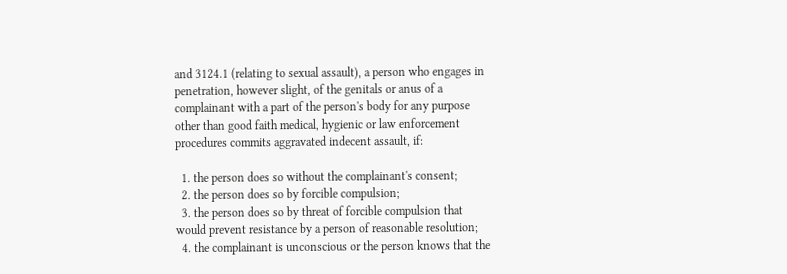and 3124.1 (relating to sexual assault), a person who engages in penetration, however slight, of the genitals or anus of a complainant with a part of the person's body for any purpose other than good faith medical, hygienic or law enforcement procedures commits aggravated indecent assault, if:

  1. the person does so without the complainant's consent;
  2. the person does so by forcible compulsion;
  3. the person does so by threat of forcible compulsion that would prevent resistance by a person of reasonable resolution;
  4. the complainant is unconscious or the person knows that the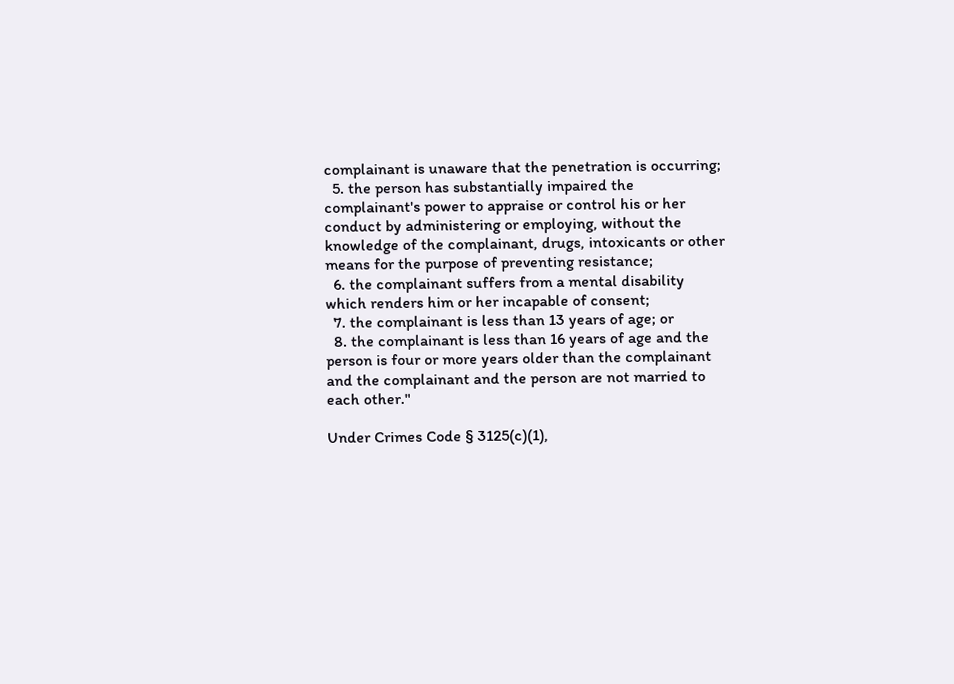complainant is unaware that the penetration is occurring;
  5. the person has substantially impaired the complainant's power to appraise or control his or her conduct by administering or employing, without the knowledge of the complainant, drugs, intoxicants or other means for the purpose of preventing resistance;
  6. the complainant suffers from a mental disability which renders him or her incapable of consent;
  7. the complainant is less than 13 years of age; or
  8. the complainant is less than 16 years of age and the person is four or more years older than the complainant and the complainant and the person are not married to each other."

Under Crimes Code § 3125(c)(1),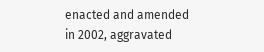enacted and amended in 2002, aggravated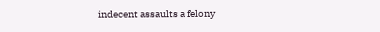indecent assaults a felony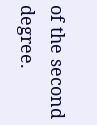of the second degree.